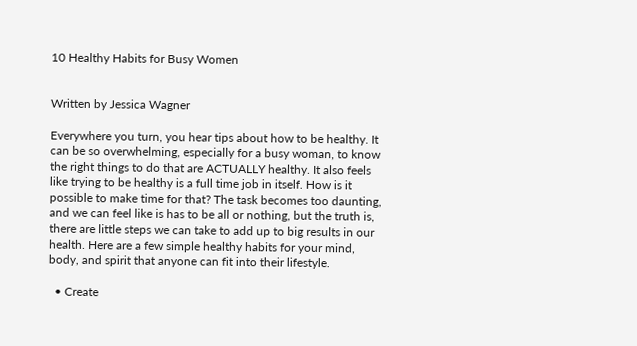10 Healthy Habits for Busy Women


Written by Jessica Wagner

Everywhere you turn, you hear tips about how to be healthy. It can be so overwhelming, especially for a busy woman, to know the right things to do that are ACTUALLY healthy. It also feels like trying to be healthy is a full time job in itself. How is it possible to make time for that? The task becomes too daunting, and we can feel like is has to be all or nothing, but the truth is, there are little steps we can take to add up to big results in our health. Here are a few simple healthy habits for your mind, body, and spirit that anyone can fit into their lifestyle.

  • Create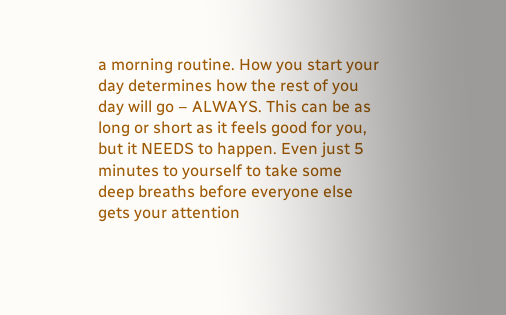a morning routine. How you start your day determines how the rest of you day will go – ALWAYS. This can be as long or short as it feels good for you, but it NEEDS to happen. Even just 5 minutes to yourself to take some deep breaths before everyone else gets your attention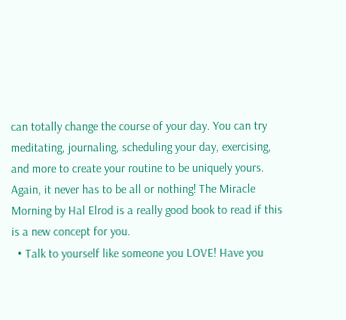can totally change the course of your day. You can try meditating, journaling, scheduling your day, exercising, and more to create your routine to be uniquely yours. Again, it never has to be all or nothing! The Miracle Morning by Hal Elrod is a really good book to read if this is a new concept for you.
  • Talk to yourself like someone you LOVE! Have you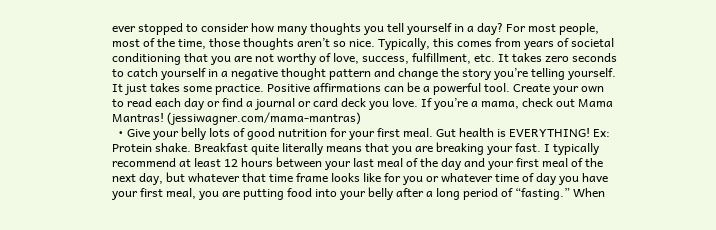ever stopped to consider how many thoughts you tell yourself in a day? For most people, most of the time, those thoughts aren’t so nice. Typically, this comes from years of societal conditioning that you are not worthy of love, success, fulfillment, etc. It takes zero seconds to catch yourself in a negative thought pattern and change the story you’re telling yourself. It just takes some practice. Positive affirmations can be a powerful tool. Create your own to read each day or find a journal or card deck you love. If you’re a mama, check out Mama Mantras! (jessiwagner.com/mama-mantras)
  • Give your belly lots of good nutrition for your first meal. Gut health is EVERYTHING! Ex: Protein shake. Breakfast quite literally means that you are breaking your fast. I typically recommend at least 12 hours between your last meal of the day and your first meal of the next day, but whatever that time frame looks like for you or whatever time of day you have your first meal, you are putting food into your belly after a long period of “fasting.” When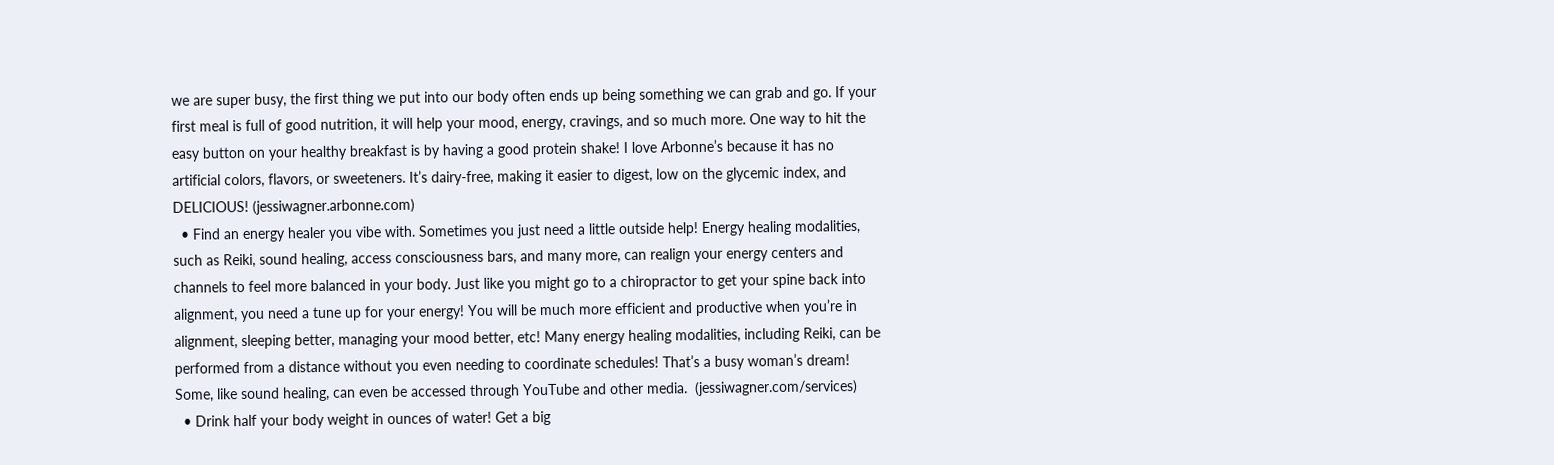we are super busy, the first thing we put into our body often ends up being something we can grab and go. If your first meal is full of good nutrition, it will help your mood, energy, cravings, and so much more. One way to hit the easy button on your healthy breakfast is by having a good protein shake! I love Arbonne’s because it has no artificial colors, flavors, or sweeteners. It’s dairy-free, making it easier to digest, low on the glycemic index, and DELICIOUS! (jessiwagner.arbonne.com)
  • Find an energy healer you vibe with. Sometimes you just need a little outside help! Energy healing modalities, such as Reiki, sound healing, access consciousness bars, and many more, can realign your energy centers and channels to feel more balanced in your body. Just like you might go to a chiropractor to get your spine back into alignment, you need a tune up for your energy! You will be much more efficient and productive when you’re in alignment, sleeping better, managing your mood better, etc! Many energy healing modalities, including Reiki, can be performed from a distance without you even needing to coordinate schedules! That’s a busy woman’s dream! Some, like sound healing, can even be accessed through YouTube and other media.  (jessiwagner.com/services)
  • Drink half your body weight in ounces of water! Get a big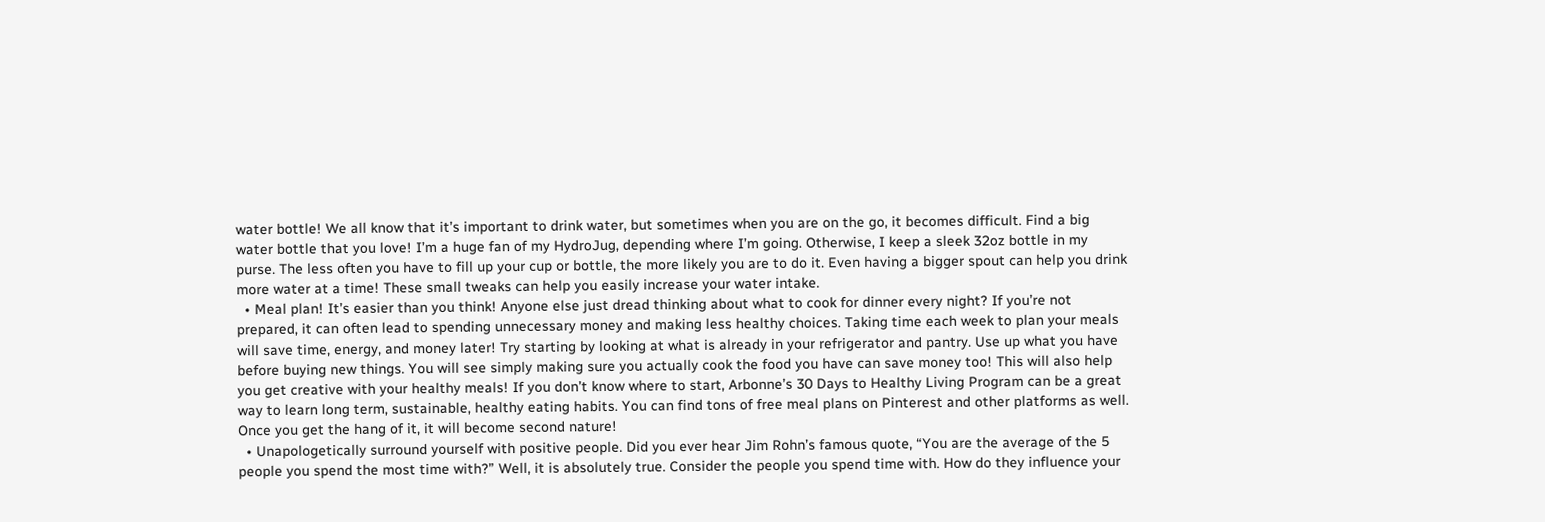water bottle! We all know that it’s important to drink water, but sometimes when you are on the go, it becomes difficult. Find a big water bottle that you love! I’m a huge fan of my HydroJug, depending where I’m going. Otherwise, I keep a sleek 32oz bottle in my purse. The less often you have to fill up your cup or bottle, the more likely you are to do it. Even having a bigger spout can help you drink more water at a time! These small tweaks can help you easily increase your water intake.
  • Meal plan! It’s easier than you think! Anyone else just dread thinking about what to cook for dinner every night? If you’re not prepared, it can often lead to spending unnecessary money and making less healthy choices. Taking time each week to plan your meals will save time, energy, and money later! Try starting by looking at what is already in your refrigerator and pantry. Use up what you have before buying new things. You will see simply making sure you actually cook the food you have can save money too! This will also help you get creative with your healthy meals! If you don’t know where to start, Arbonne’s 30 Days to Healthy Living Program can be a great way to learn long term, sustainable, healthy eating habits. You can find tons of free meal plans on Pinterest and other platforms as well. Once you get the hang of it, it will become second nature!
  • Unapologetically surround yourself with positive people. Did you ever hear Jim Rohn’s famous quote, “You are the average of the 5 people you spend the most time with?” Well, it is absolutely true. Consider the people you spend time with. How do they influence your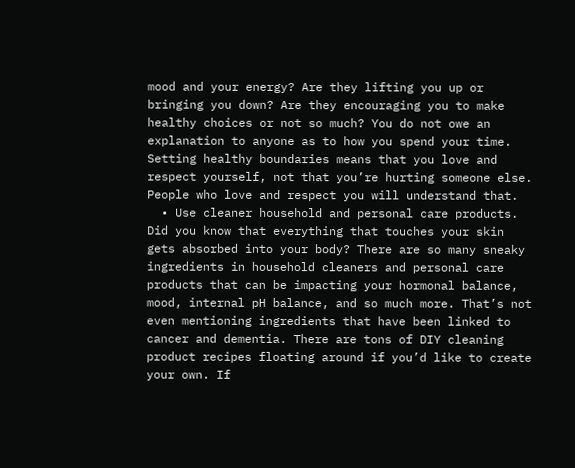mood and your energy? Are they lifting you up or bringing you down? Are they encouraging you to make healthy choices or not so much? You do not owe an explanation to anyone as to how you spend your time. Setting healthy boundaries means that you love and respect yourself, not that you’re hurting someone else. People who love and respect you will understand that.
  • Use cleaner household and personal care products. Did you know that everything that touches your skin gets absorbed into your body? There are so many sneaky ingredients in household cleaners and personal care products that can be impacting your hormonal balance, mood, internal pH balance, and so much more. That’s not even mentioning ingredients that have been linked to cancer and dementia. There are tons of DIY cleaning product recipes floating around if you’d like to create your own. If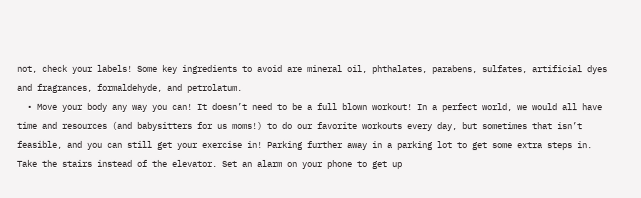not, check your labels! Some key ingredients to avoid are mineral oil, phthalates, parabens, sulfates, artificial dyes and fragrances, formaldehyde, and petrolatum.
  • Move your body any way you can! It doesn’t need to be a full blown workout! In a perfect world, we would all have time and resources (and babysitters for us moms!) to do our favorite workouts every day, but sometimes that isn’t feasible, and you can still get your exercise in! Parking further away in a parking lot to get some extra steps in. Take the stairs instead of the elevator. Set an alarm on your phone to get up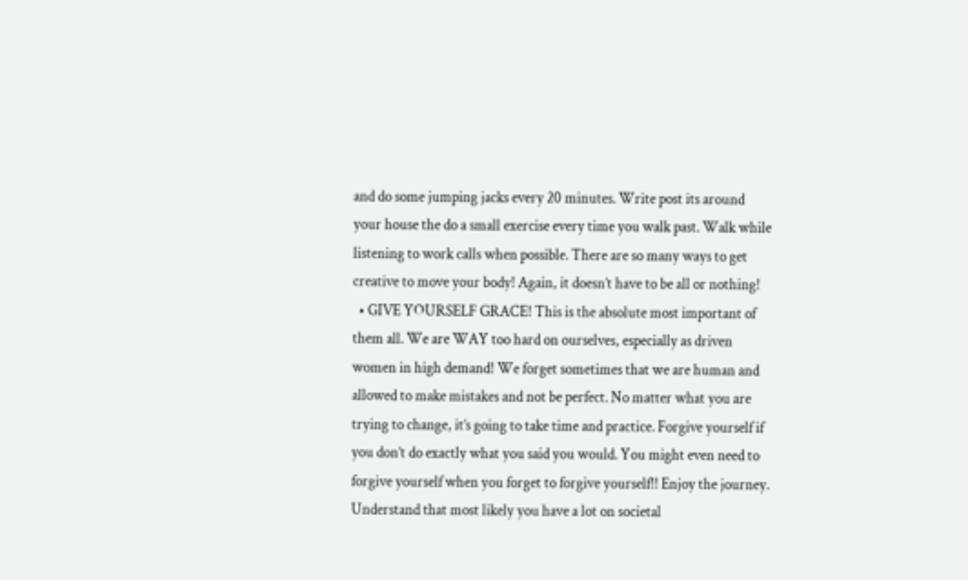and do some jumping jacks every 20 minutes. Write post its around your house the do a small exercise every time you walk past. Walk while listening to work calls when possible. There are so many ways to get creative to move your body! Again, it doesn’t have to be all or nothing!
  • GIVE YOURSELF GRACE! This is the absolute most important of them all. We are WAY too hard on ourselves, especially as driven women in high demand! We forget sometimes that we are human and allowed to make mistakes and not be perfect. No matter what you are trying to change, it’s going to take time and practice. Forgive yourself if you don’t do exactly what you said you would. You might even need to forgive yourself when you forget to forgive yourself!! Enjoy the journey. Understand that most likely you have a lot on societal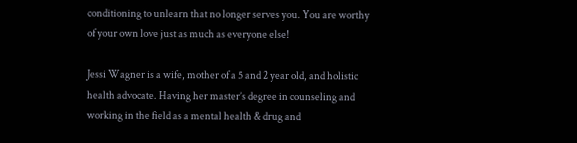conditioning to unlearn that no longer serves you. You are worthy of your own love just as much as everyone else!

Jessi Wagner is a wife, mother of a 5 and 2 year old, and holistic health advocate. Having her master’s degree in counseling and working in the field as a mental health & drug and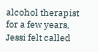alcohol therapist for a few years, Jessi felt called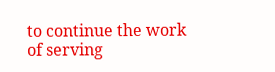to continue the work of serving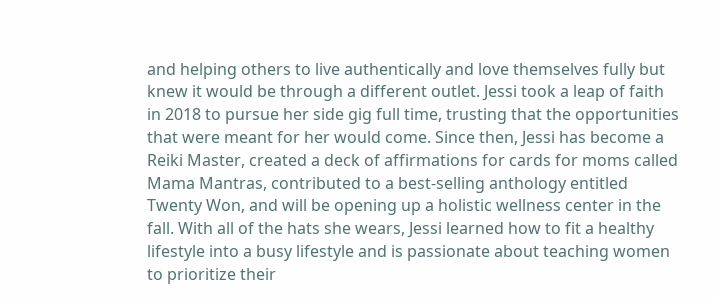and helping others to live authentically and love themselves fully but knew it would be through a different outlet. Jessi took a leap of faith in 2018 to pursue her side gig full time, trusting that the opportunities that were meant for her would come. Since then, Jessi has become a Reiki Master, created a deck of affirmations for cards for moms called Mama Mantras, contributed to a best-selling anthology entitled Twenty Won, and will be opening up a holistic wellness center in the fall. With all of the hats she wears, Jessi learned how to fit a healthy lifestyle into a busy lifestyle and is passionate about teaching women to prioritize their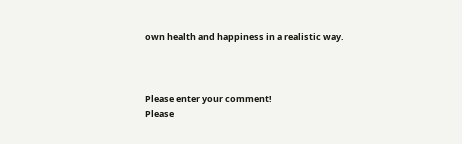own health and happiness in a realistic way.



Please enter your comment!
Please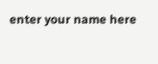enter your name here